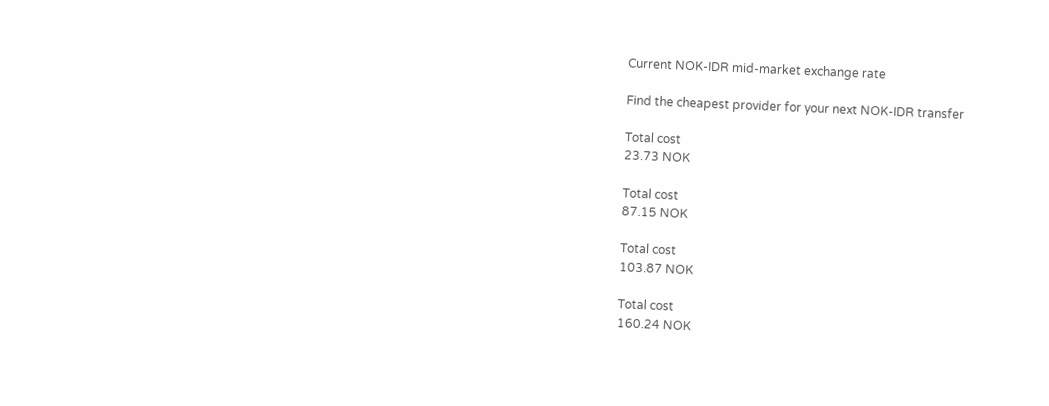Current NOK-IDR mid-market exchange rate

Find the cheapest provider for your next NOK-IDR transfer

Total cost
23.73 NOK

Total cost
87.15 NOK

Total cost
103.87 NOK

Total cost
160.24 NOK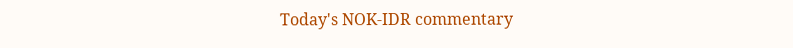Today's NOK-IDR commentary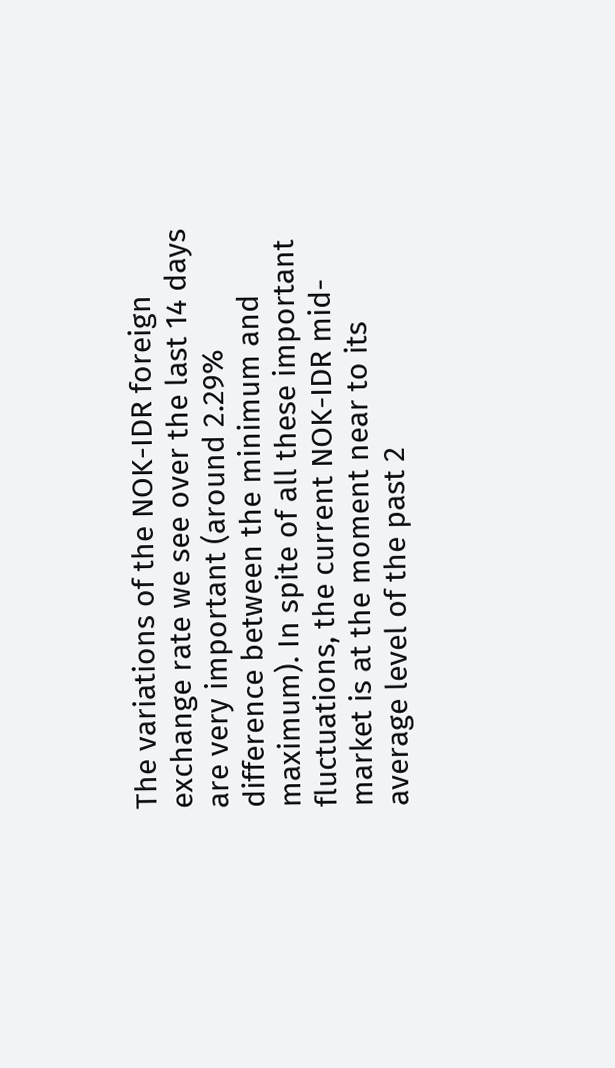The variations of the NOK-IDR foreign exchange rate we see over the last 14 days are very important (around 2.29% difference between the minimum and maximum). In spite of all these important fluctuations, the current NOK-IDR mid-market is at the moment near to its average level of the past 2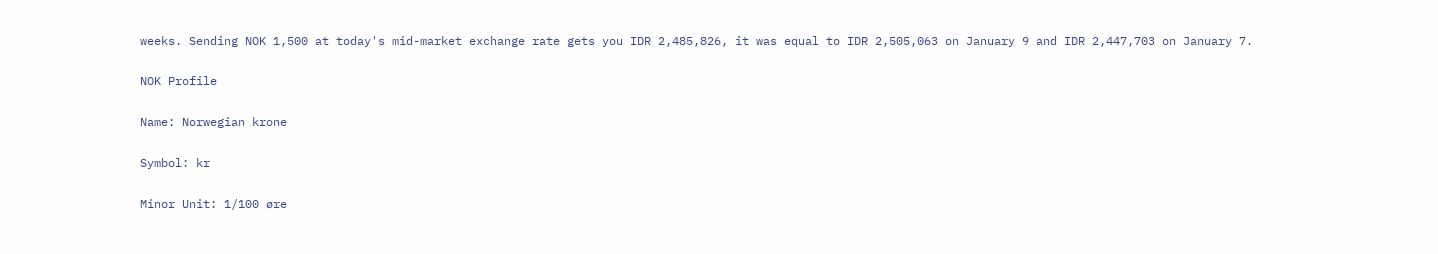weeks. Sending NOK 1,500 at today's mid-market exchange rate gets you IDR 2,485,826, it was equal to IDR 2,505,063 on January 9 and IDR 2,447,703 on January 7.

NOK Profile

Name: Norwegian krone

Symbol: kr

Minor Unit: 1/100 øre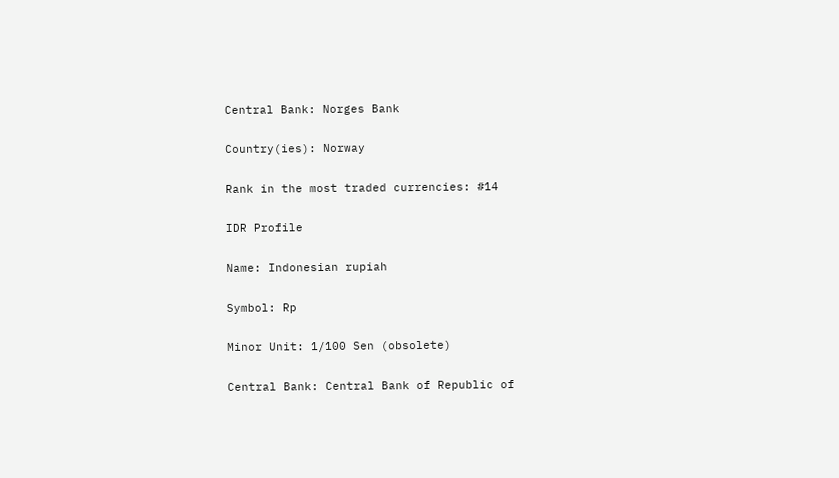Central Bank: Norges Bank

Country(ies): Norway

Rank in the most traded currencies: #14

IDR Profile

Name: Indonesian rupiah

Symbol: Rp

Minor Unit: 1/100 Sen (obsolete)

Central Bank: Central Bank of Republic of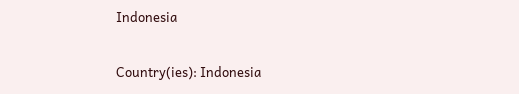Indonesia

Country(ies): Indonesia